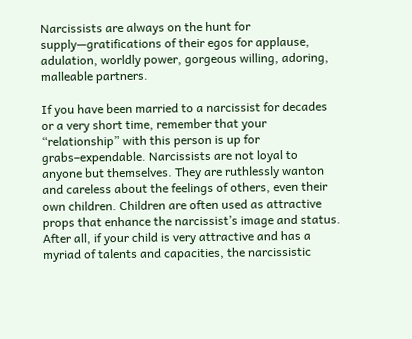Narcissists are always on the hunt for supply—gratifications of their egos for applause, adulation, worldly power, gorgeous willing, adoring, malleable partners.

If you have been married to a narcissist for decades or a very short time, remember that your “relationship” with this person is up for grabs–expendable. Narcissists are not loyal to anyone but themselves. They are ruthlessly wanton and careless about the feelings of others, even their own children. Children are often used as attractive props that enhance the narcissist’s image and status. After all, if your child is very attractive and has a myriad of talents and capacities, the narcissistic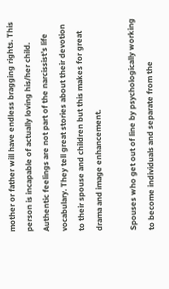mother or father will have endless bragging rights. This person is incapable of actually loving his/her child. Authentic feelings are not part of the narcissist’s life vocabulary. They tell great stories about their devotion to their spouse and children but this makes for great drama and image enhancement.

Spouses who get out of line by psychologically working to become individuals and separate from the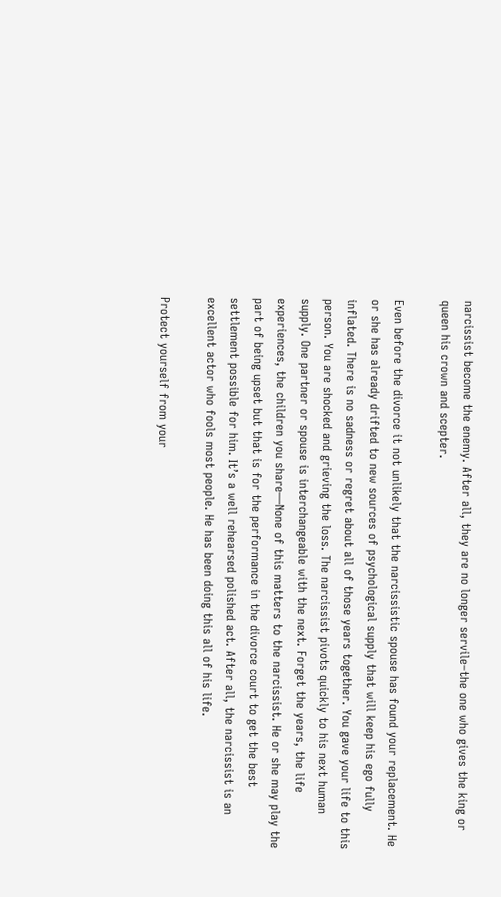narcissist become the enemy. After all, they are no longer servile–the one who gives the king or queen his crown and scepter.

Even before the divorce it not unlikely that the narcissistic spouse has found your replacement. He or she has already drifted to new sources of psychological supply that will keep his ego fully inflated. There is no sadness or regret about all of those years together. You gave your life to this person. You are shocked and grieving the loss. The narcissist pivots quickly to his next human supply. One partner or spouse is interchangeable with the next. Forget the years, the life experiences, the children you share—None of this matters to the narcissist. He or she may play the part of being upset but that is for the performance in the divorce court to get the best settlement possible for him. It’s a well rehearsed polished act. After all, the narcissist is an excellent actor who fools most people. He has been doing this all of his life.

Protect yourself from your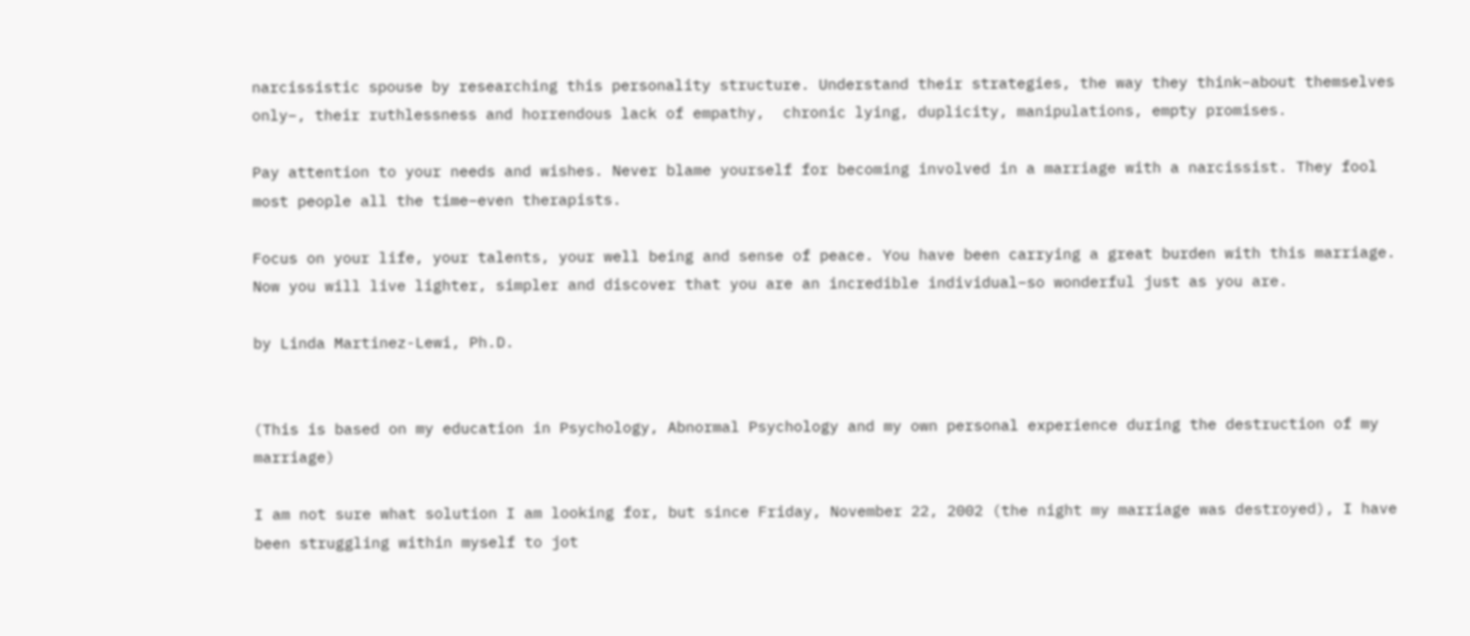narcissistic spouse by researching this personality structure. Understand their strategies, the way they think–about themselves only–, their ruthlessness and horrendous lack of empathy,  chronic lying, duplicity, manipulations, empty promises.

Pay attention to your needs and wishes. Never blame yourself for becoming involved in a marriage with a narcissist. They fool most people all the time–even therapists.

Focus on your life, your talents, your well being and sense of peace. You have been carrying a great burden with this marriage. Now you will live lighter, simpler and discover that you are an incredible individual–so wonderful just as you are.

by Linda Martinez-Lewi, Ph.D.


(This is based on my education in Psychology, Abnormal Psychology and my own personal experience during the destruction of my marriage)

I am not sure what solution I am looking for, but since Friday, November 22, 2002 (the night my marriage was destroyed), I have been struggling within myself to jot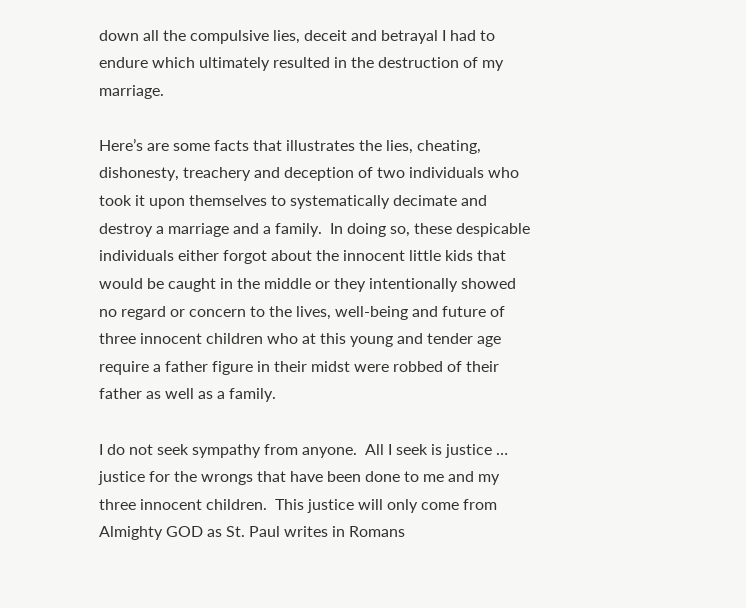down all the compulsive lies, deceit and betrayal I had to endure which ultimately resulted in the destruction of my marriage.

Here’s are some facts that illustrates the lies, cheating, dishonesty, treachery and deception of two individuals who took it upon themselves to systematically decimate and destroy a marriage and a family.  In doing so, these despicable individuals either forgot about the innocent little kids that would be caught in the middle or they intentionally showed no regard or concern to the lives, well-being and future of three innocent children who at this young and tender age require a father figure in their midst were robbed of their father as well as a family.

I do not seek sympathy from anyone.  All I seek is justice … justice for the wrongs that have been done to me and my three innocent children.  This justice will only come from Almighty GOD as St. Paul writes in Romans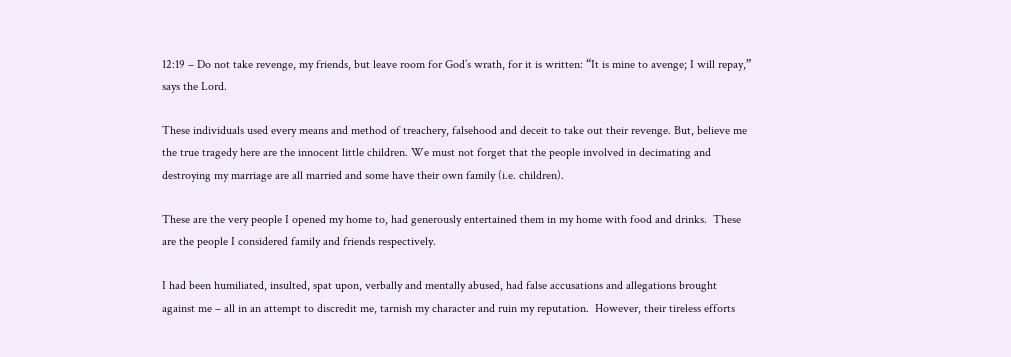12:19 – Do not take revenge, my friends, but leave room for God’s wrath, for it is written: “It is mine to avenge; I will repay,” says the Lord.

These individuals used every means and method of treachery, falsehood and deceit to take out their revenge. But, believe me the true tragedy here are the innocent little children. We must not forget that the people involved in decimating and destroying my marriage are all married and some have their own family (i.e. children).

These are the very people I opened my home to, had generously entertained them in my home with food and drinks.  These are the people I considered family and friends respectively.

I had been humiliated, insulted, spat upon, verbally and mentally abused, had false accusations and allegations brought against me – all in an attempt to discredit me, tarnish my character and ruin my reputation.  However, their tireless efforts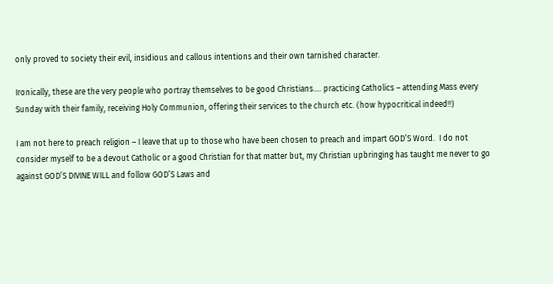only proved to society their evil, insidious and callous intentions and their own tarnished character.

Ironically, these are the very people who portray themselves to be good Christians…. practicing Catholics – attending Mass every Sunday with their family, receiving Holy Communion, offering their services to the church etc. (how hypocritical indeed!!)

I am not here to preach religion – I leave that up to those who have been chosen to preach and impart GOD’S Word.  I do not consider myself to be a devout Catholic or a good Christian for that matter but, my Christian upbringing has taught me never to go against GOD’S DIVINE WILL and follow GOD’S Laws and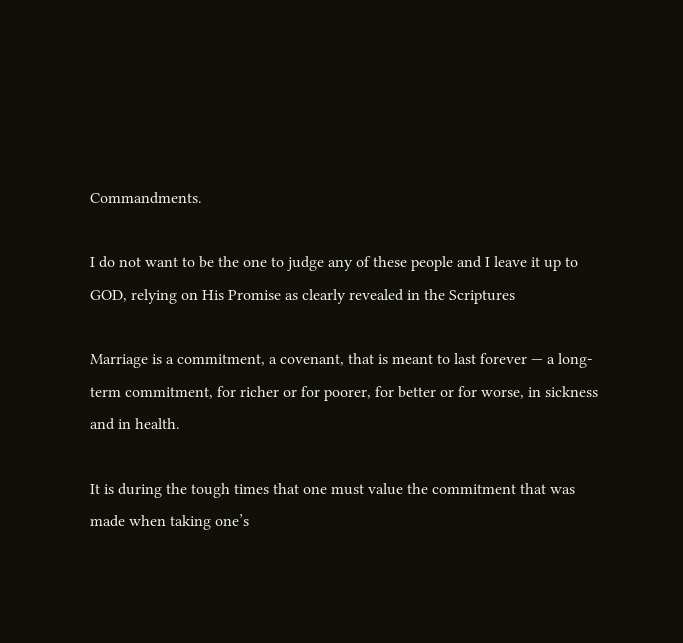Commandments.

I do not want to be the one to judge any of these people and I leave it up to GOD, relying on His Promise as clearly revealed in the Scriptures

Marriage is a commitment, a covenant, that is meant to last forever — a long-term commitment, for richer or for poorer, for better or for worse, in sickness and in health.

It is during the tough times that one must value the commitment that was made when taking one’s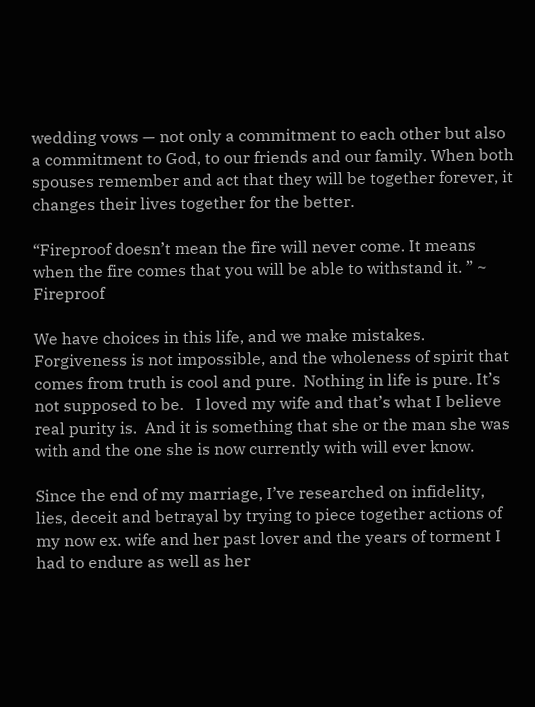wedding vows — not only a commitment to each other but also a commitment to God, to our friends and our family. When both spouses remember and act that they will be together forever, it changes their lives together for the better.

“Fireproof doesn’t mean the fire will never come. It means when the fire comes that you will be able to withstand it. ” ~ Fireproof

We have choices in this life, and we make mistakes. Forgiveness is not impossible, and the wholeness of spirit that comes from truth is cool and pure.  Nothing in life is pure. It’s not supposed to be.   I loved my wife and that’s what I believe real purity is.  And it is something that she or the man she was with and the one she is now currently with will ever know.

Since the end of my marriage, I’ve researched on infidelity, lies, deceit and betrayal by trying to piece together actions of my now ex. wife and her past lover and the years of torment I had to endure as well as her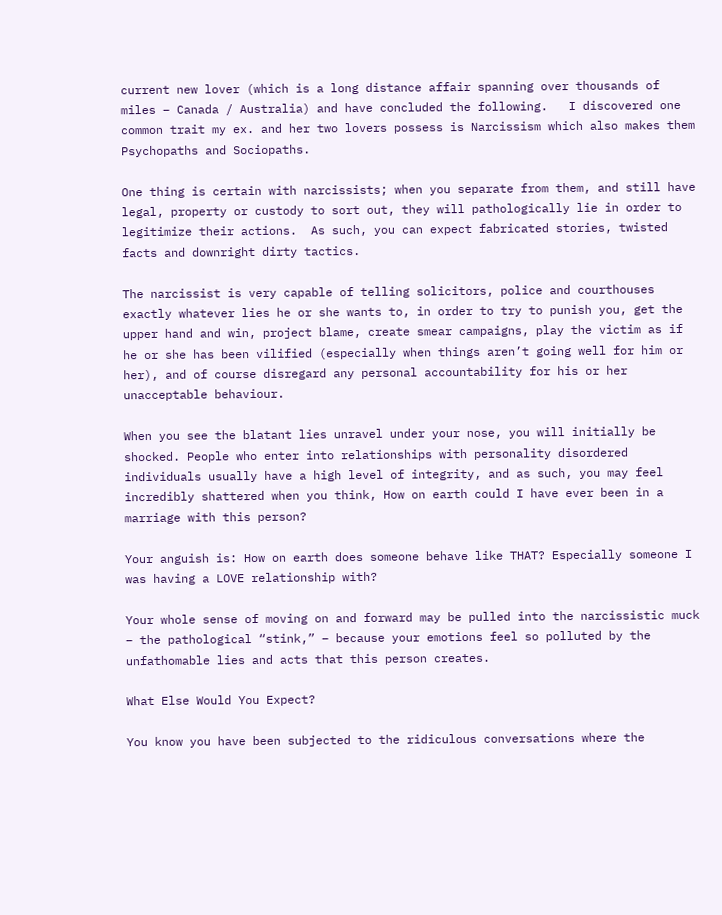current new lover (which is a long distance affair spanning over thousands of miles – Canada / Australia) and have concluded the following.   I discovered one common trait my ex. and her two lovers possess is Narcissism which also makes them Psychopaths and Sociopaths.

One thing is certain with narcissists; when you separate from them, and still have legal, property or custody to sort out, they will pathologically lie in order to legitimize their actions.  As such, you can expect fabricated stories, twisted facts and downright dirty tactics.

The narcissist is very capable of telling solicitors, police and courthouses exactly whatever lies he or she wants to, in order to try to punish you, get the upper hand and win, project blame, create smear campaigns, play the victim as if he or she has been vilified (especially when things aren’t going well for him or her), and of course disregard any personal accountability for his or her unacceptable behaviour.

When you see the blatant lies unravel under your nose, you will initially be shocked. People who enter into relationships with personality disordered individuals usually have a high level of integrity, and as such, you may feel incredibly shattered when you think, How on earth could I have ever been in a marriage with this person?

Your anguish is: How on earth does someone behave like THAT? Especially someone I was having a LOVE relationship with?

Your whole sense of moving on and forward may be pulled into the narcissistic muck – the pathological “stink,” – because your emotions feel so polluted by the unfathomable lies and acts that this person creates.

What Else Would You Expect?

You know you have been subjected to the ridiculous conversations where the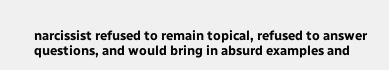narcissist refused to remain topical, refused to answer questions, and would bring in absurd examples and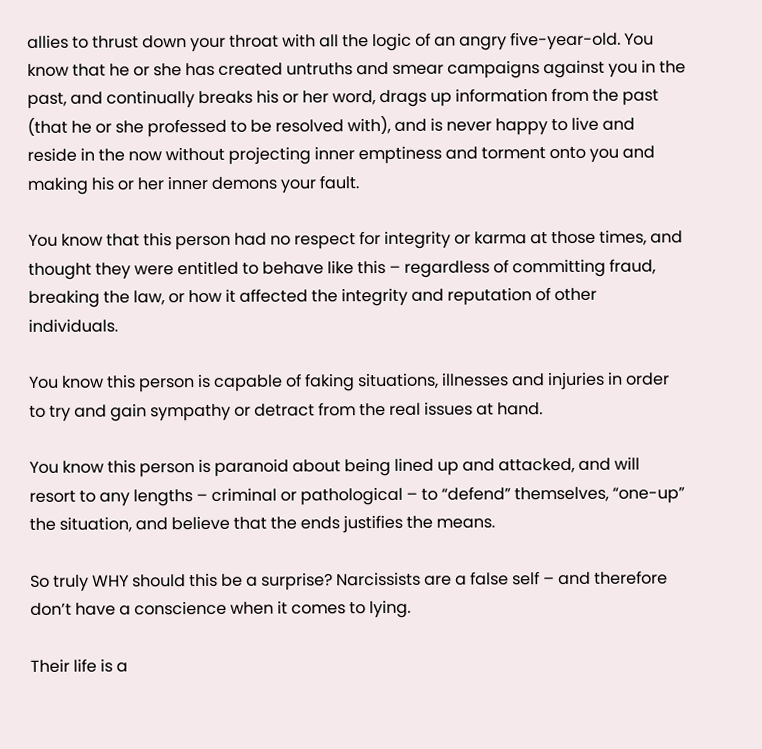allies to thrust down your throat with all the logic of an angry five-year-old. You know that he or she has created untruths and smear campaigns against you in the past, and continually breaks his or her word, drags up information from the past (that he or she professed to be resolved with), and is never happy to live and reside in the now without projecting inner emptiness and torment onto you and making his or her inner demons your fault.

You know that this person had no respect for integrity or karma at those times, and thought they were entitled to behave like this – regardless of committing fraud, breaking the law, or how it affected the integrity and reputation of other individuals.

You know this person is capable of faking situations, illnesses and injuries in order to try and gain sympathy or detract from the real issues at hand.

You know this person is paranoid about being lined up and attacked, and will resort to any lengths – criminal or pathological – to “defend” themselves, “one-up” the situation, and believe that the ends justifies the means.

So truly WHY should this be a surprise? Narcissists are a false self – and therefore don’t have a conscience when it comes to lying.

Their life is a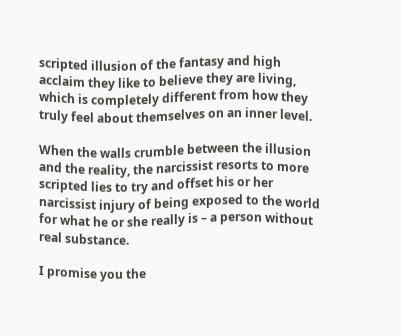scripted illusion of the fantasy and high acclaim they like to believe they are living, which is completely different from how they truly feel about themselves on an inner level.

When the walls crumble between the illusion and the reality, the narcissist resorts to more scripted lies to try and offset his or her narcissist injury of being exposed to the world for what he or she really is – a person without real substance.

I promise you the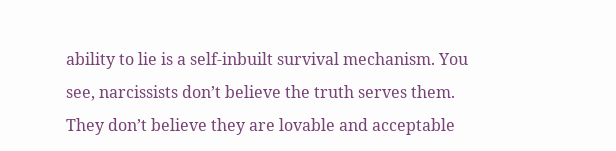ability to lie is a self-inbuilt survival mechanism. You see, narcissists don’t believe the truth serves them. They don’t believe they are lovable and acceptable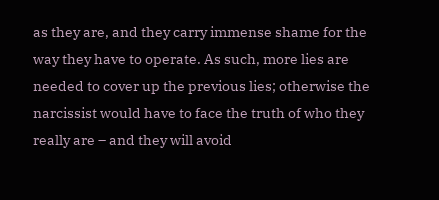as they are, and they carry immense shame for the way they have to operate. As such, more lies are needed to cover up the previous lies; otherwise the narcissist would have to face the truth of who they really are – and they will avoid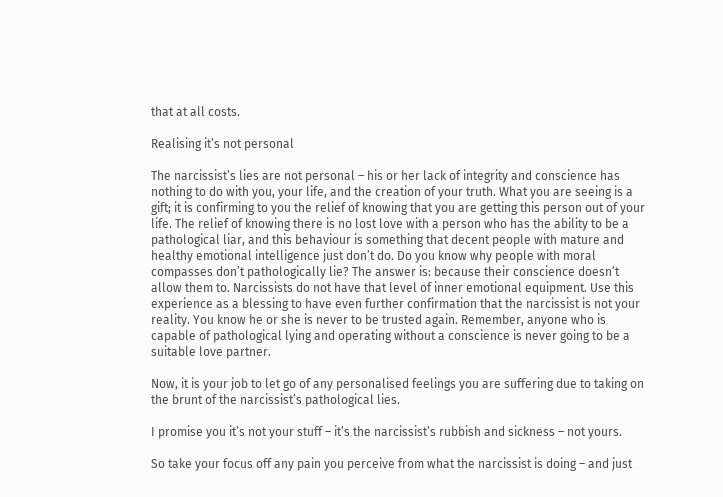that at all costs.

Realising it’s not personal

The narcissist’s lies are not personal – his or her lack of integrity and conscience has nothing to do with you, your life, and the creation of your truth. What you are seeing is a gift; it is confirming to you the relief of knowing that you are getting this person out of your life. The relief of knowing there is no lost love with a person who has the ability to be a pathological liar, and this behaviour is something that decent people with mature and healthy emotional intelligence just don’t do. Do you know why people with moral compasses don’t pathologically lie? The answer is: because their conscience doesn’t allow them to. Narcissists do not have that level of inner emotional equipment. Use this experience as a blessing to have even further confirmation that the narcissist is not your reality. You know he or she is never to be trusted again. Remember, anyone who is capable of pathological lying and operating without a conscience is never going to be a suitable love partner.

Now, it is your job to let go of any personalised feelings you are suffering due to taking on the brunt of the narcissist’s pathological lies.

I promise you it’s not your stuff – it’s the narcissist’s rubbish and sickness – not yours.

So take your focus off any pain you perceive from what the narcissist is doing – and just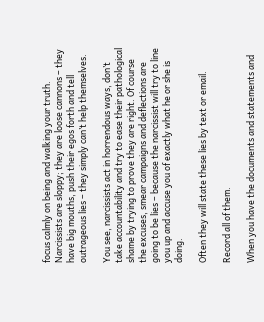focus calmly on being and walking your truth. Narcissists are sloppy; they are loose cannons – they have big mouths, push their egos forth and tell outrageous lies – they simply can’t help themselves.

You see, narcissists act in horrendous ways, don’t take accountability and try to ease their pathological shame by trying to prove they are right. Of course the excuses, smear campaigns and deflections are going to be lies – because the narcissist will try to line you up and accuse you of exactly what he or she is doing.

Often they will state these lies by text or email.

Record all of them.

When you have the documents and statements and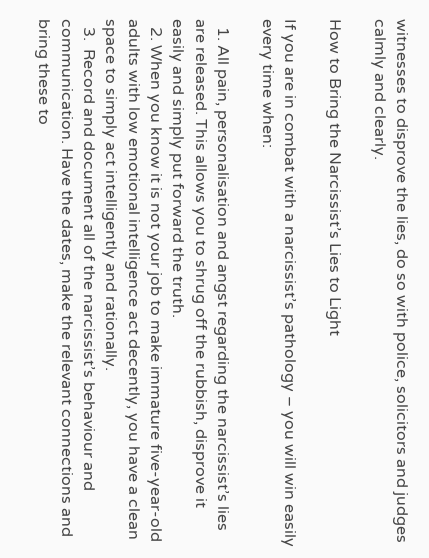witnesses to disprove the lies, do so with police, solicitors and judges calmly and clearly.

How to Bring the Narcissist’s Lies to Light

If you are in combat with a narcissist’s pathology – you will win easily every time when:

  1. All pain, personalisation and angst regarding the narcissist’s lies are released. This allows you to shrug off the rubbish, disprove it easily and simply put forward the truth.
  2. When you know it is not your job to make immature five-year-old adults with low emotional intelligence act decently, you have a clean space to simply act intelligently and rationally.
  3.  Record and document all of the narcissist’s behaviour and communication. Have the dates, make the relevant connections and bring these to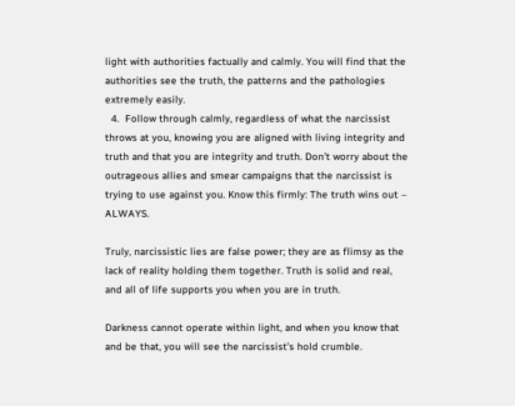light with authorities factually and calmly. You will find that the authorities see the truth, the patterns and the pathologies extremely easily.
  4.  Follow through calmly, regardless of what the narcissist throws at you, knowing you are aligned with living integrity and truth and that you are integrity and truth. Don’t worry about the outrageous allies and smear campaigns that the narcissist is trying to use against you. Know this firmly: The truth wins out – ALWAYS.

Truly, narcissistic lies are false power; they are as flimsy as the lack of reality holding them together. Truth is solid and real, and all of life supports you when you are in truth.

Darkness cannot operate within light, and when you know that and be that, you will see the narcissist’s hold crumble.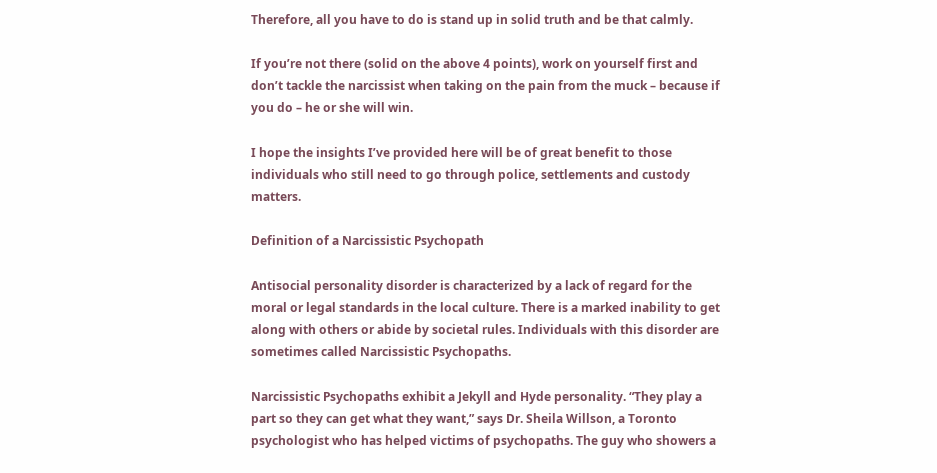Therefore, all you have to do is stand up in solid truth and be that calmly.

If you’re not there (solid on the above 4 points), work on yourself first and don’t tackle the narcissist when taking on the pain from the muck – because if you do – he or she will win.

I hope the insights I’ve provided here will be of great benefit to those individuals who still need to go through police, settlements and custody matters.

Definition of a Narcissistic Psychopath

Antisocial personality disorder is characterized by a lack of regard for the moral or legal standards in the local culture. There is a marked inability to get along with others or abide by societal rules. Individuals with this disorder are sometimes called Narcissistic Psychopaths.

Narcissistic Psychopaths exhibit a Jekyll and Hyde personality. “They play a part so they can get what they want,” says Dr. Sheila Willson, a Toronto psychologist who has helped victims of psychopaths. The guy who showers a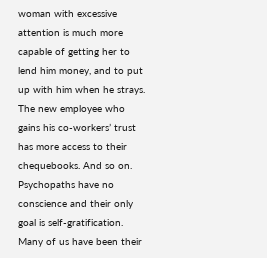woman with excessive attention is much more capable of getting her to lend him money, and to put up with him when he strays. The new employee who gains his co-workers’ trust has more access to their chequebooks. And so on. Psychopaths have no conscience and their only goal is self-gratification. Many of us have been their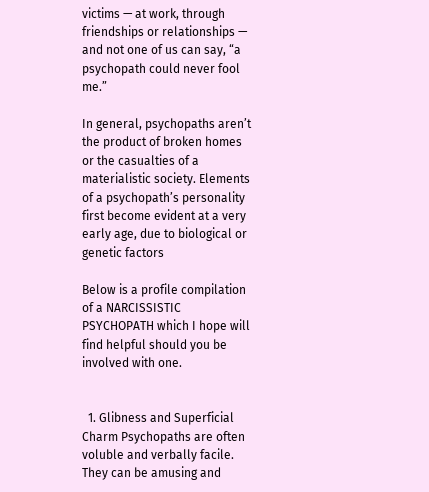victims — at work, through friendships or relationships — and not one of us can say, “a psychopath could never fool me.”

In general, psychopaths aren’t the product of broken homes or the casualties of a materialistic society. Elements of a psychopath’s personality first become evident at a very early age, due to biological or genetic factors

Below is a profile compilation of a NARCISSISTIC PSYCHOPATH which I hope will find helpful should you be involved with one.


  1. Glibness and Superficial Charm Psychopaths are often voluble and verbally facile. They can be amusing and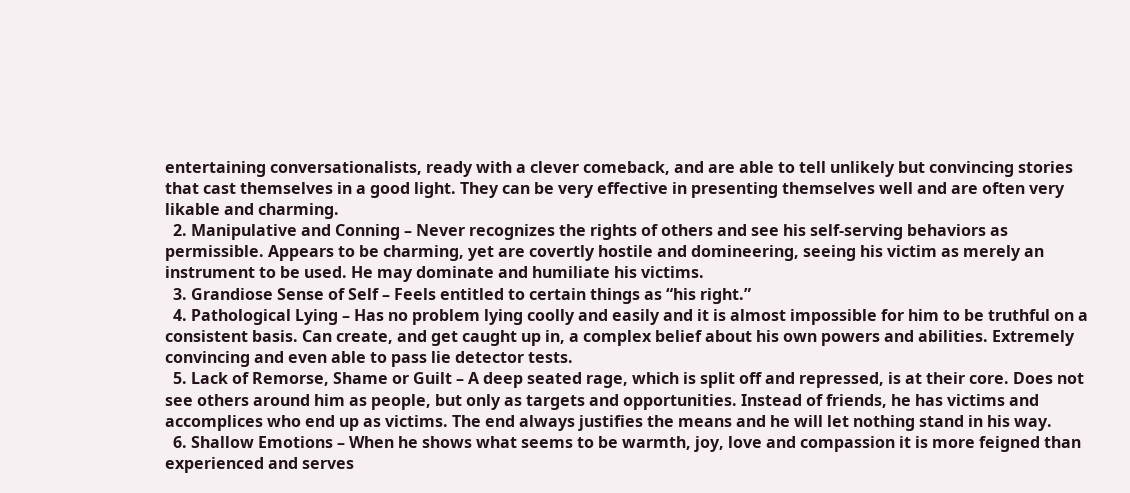entertaining conversationalists, ready with a clever comeback, and are able to tell unlikely but convincing stories that cast themselves in a good light. They can be very effective in presenting themselves well and are often very likable and charming.
  2. Manipulative and Conning – Never recognizes the rights of others and see his self-serving behaviors as permissible. Appears to be charming, yet are covertly hostile and domineering, seeing his victim as merely an instrument to be used. He may dominate and humiliate his victims.
  3. Grandiose Sense of Self – Feels entitled to certain things as “his right.”
  4. Pathological Lying – Has no problem lying coolly and easily and it is almost impossible for him to be truthful on a consistent basis. Can create, and get caught up in, a complex belief about his own powers and abilities. Extremely convincing and even able to pass lie detector tests.
  5. Lack of Remorse, Shame or Guilt – A deep seated rage, which is split off and repressed, is at their core. Does not see others around him as people, but only as targets and opportunities. Instead of friends, he has victims and accomplices who end up as victims. The end always justifies the means and he will let nothing stand in his way.
  6. Shallow Emotions – When he shows what seems to be warmth, joy, love and compassion it is more feigned than experienced and serves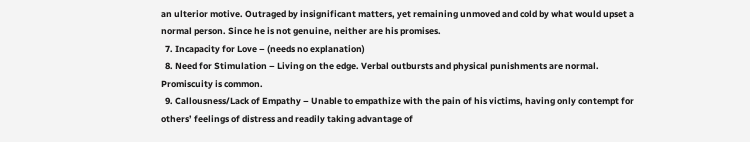an ulterior motive. Outraged by insignificant matters, yet remaining unmoved and cold by what would upset a normal person. Since he is not genuine, neither are his promises.
  7. Incapacity for Love – (needs no explanation)
  8. Need for Stimulation – Living on the edge. Verbal outbursts and physical punishments are normal. Promiscuity is common.
  9. Callousness/Lack of Empathy – Unable to empathize with the pain of his victims, having only contempt for others’ feelings of distress and readily taking advantage of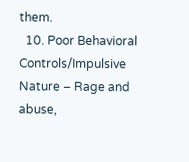them.
  10. Poor Behavioral Controls/Impulsive Nature – Rage and abuse,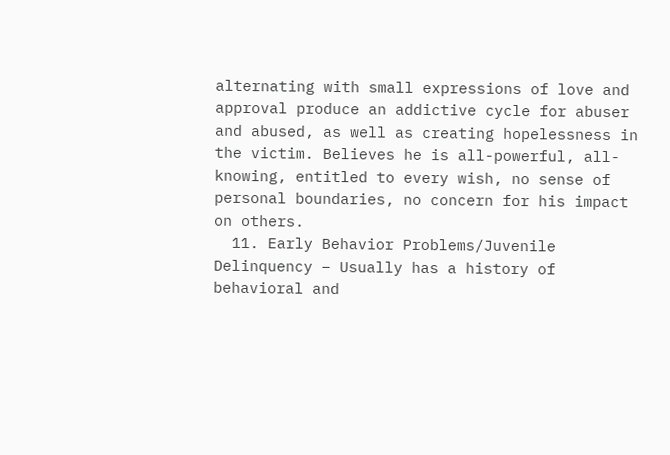alternating with small expressions of love and approval produce an addictive cycle for abuser and abused, as well as creating hopelessness in the victim. Believes he is all-powerful, all-knowing, entitled to every wish, no sense of personal boundaries, no concern for his impact on others.
  11. Early Behavior Problems/Juvenile Delinquency – Usually has a history of behavioral and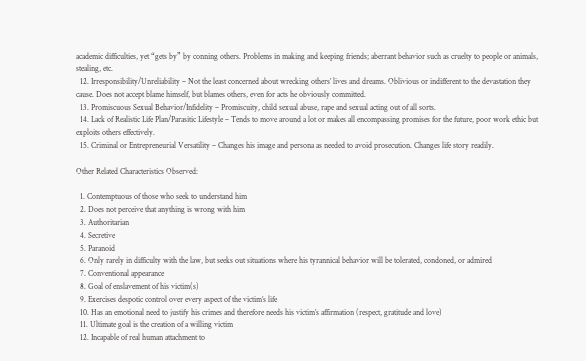academic difficulties, yet “gets by” by conning others. Problems in making and keeping friends; aberrant behavior such as cruelty to people or animals, stealing, etc.
  12. Irresponsibility/Unreliability – Not the least concerned about wrecking others’ lives and dreams. Oblivious or indifferent to the devastation they cause. Does not accept blame himself, but blames others, even for acts he obviously committed.
  13. Promiscuous Sexual Behavior/Infidelity – Promiscuity, child sexual abuse, rape and sexual acting out of all sorts.
  14. Lack of Realistic Life Plan/Parasitic Lifestyle – Tends to move around a lot or makes all encompassing promises for the future, poor work ethic but exploits others effectively.
  15. Criminal or Entrepreneurial Versatility – Changes his image and persona as needed to avoid prosecution. Changes life story readily.

Other Related Characteristics Observed:

  1. Contemptuous of those who seek to understand him
  2. Does not perceive that anything is wrong with him
  3. Authoritarian
  4. Secretive
  5. Paranoid
  6. Only rarely in difficulty with the law, but seeks out situations where his tyrannical behavior will be tolerated, condoned, or admired
  7. Conventional appearance
  8. Goal of enslavement of his victim(s)
  9. Exercises despotic control over every aspect of the victim’s life
  10. Has an emotional need to justify his crimes and therefore needs his victim’s affirmation (respect, gratitude and love)
  11. Ultimate goal is the creation of a willing victim
  12. Incapable of real human attachment to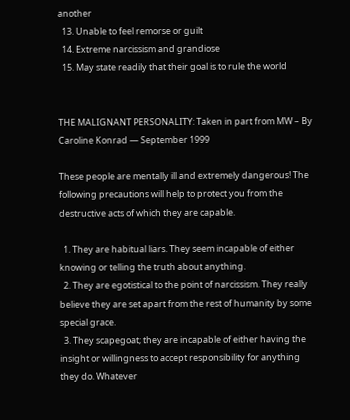another
  13. Unable to feel remorse or guilt
  14. Extreme narcissism and grandiose
  15. May state readily that their goal is to rule the world


THE MALIGNANT PERSONALITY: Taken in part from MW – By Caroline Konrad — September 1999

These people are mentally ill and extremely dangerous! The following precautions will help to protect you from the destructive acts of which they are capable.

  1. They are habitual liars. They seem incapable of either knowing or telling the truth about anything.
  2. They are egotistical to the point of narcissism. They really believe they are set apart from the rest of humanity by some special grace.
  3. They scapegoat; they are incapable of either having the insight or willingness to accept responsibility for anything they do. Whatever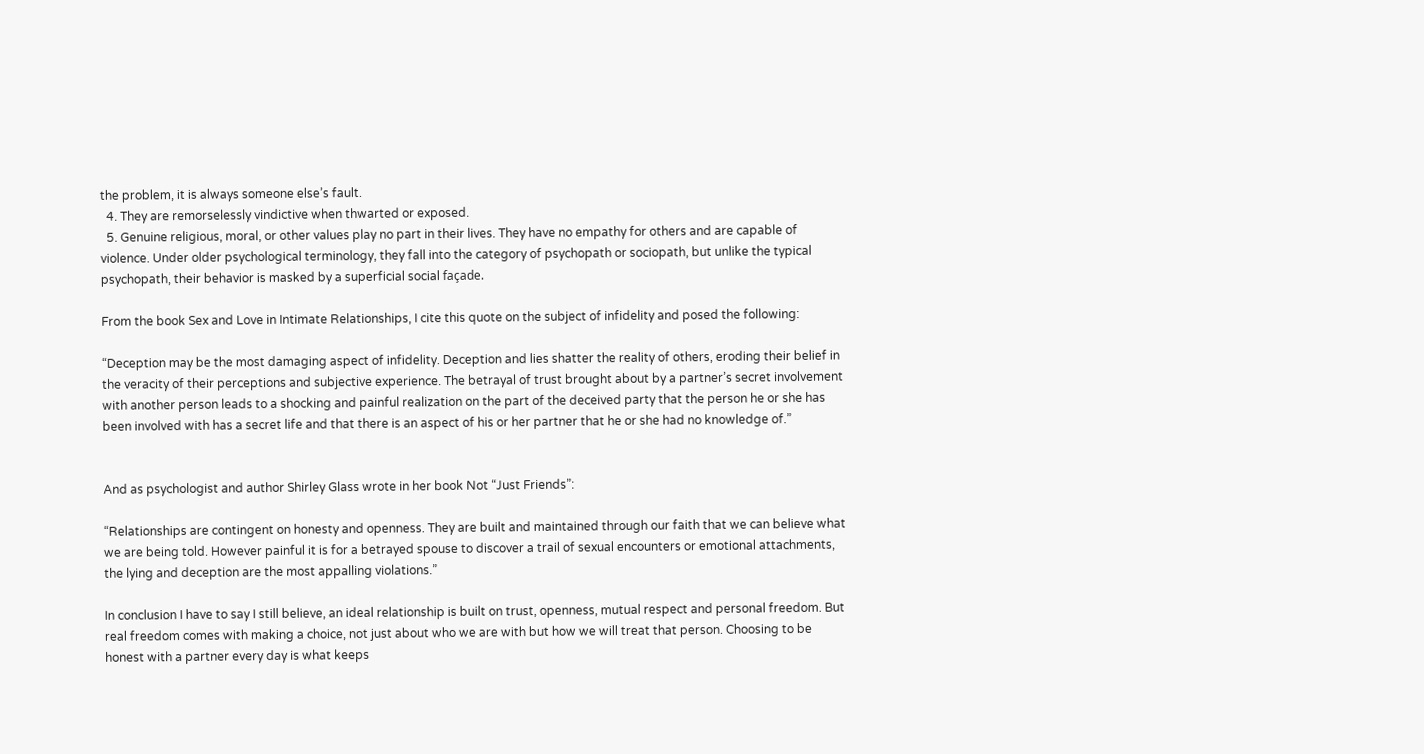the problem, it is always someone else’s fault.
  4. They are remorselessly vindictive when thwarted or exposed.
  5. Genuine religious, moral, or other values play no part in their lives. They have no empathy for others and are capable of violence. Under older psychological terminology, they fall into the category of psychopath or sociopath, but unlike the typical psychopath, their behavior is masked by a superficial social façade.

From the book Sex and Love in Intimate Relationships, I cite this quote on the subject of infidelity and posed the following:

“Deception may be the most damaging aspect of infidelity. Deception and lies shatter the reality of others, eroding their belief in the veracity of their perceptions and subjective experience. The betrayal of trust brought about by a partner’s secret involvement with another person leads to a shocking and painful realization on the part of the deceived party that the person he or she has been involved with has a secret life and that there is an aspect of his or her partner that he or she had no knowledge of.”


And as psychologist and author Shirley Glass wrote in her book Not “Just Friends”:

“Relationships are contingent on honesty and openness. They are built and maintained through our faith that we can believe what we are being told. However painful it is for a betrayed spouse to discover a trail of sexual encounters or emotional attachments, the lying and deception are the most appalling violations.”

In conclusion I have to say I still believe, an ideal relationship is built on trust, openness, mutual respect and personal freedom. But real freedom comes with making a choice, not just about who we are with but how we will treat that person. Choosing to be honest with a partner every day is what keeps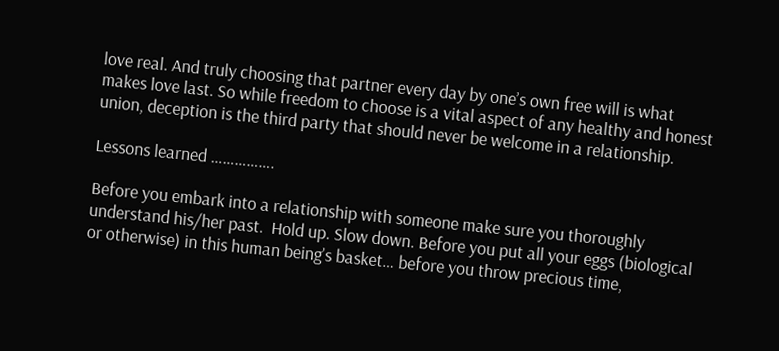love real. And truly choosing that partner every day by one’s own free will is what makes love last. So while freedom to choose is a vital aspect of any healthy and honest union, deception is the third party that should never be welcome in a relationship.

Lessons learned …………….

Before you embark into a relationship with someone make sure you thoroughly understand his/her past.  Hold up. Slow down. Before you put all your eggs (biological or otherwise) in this human being’s basket… before you throw precious time,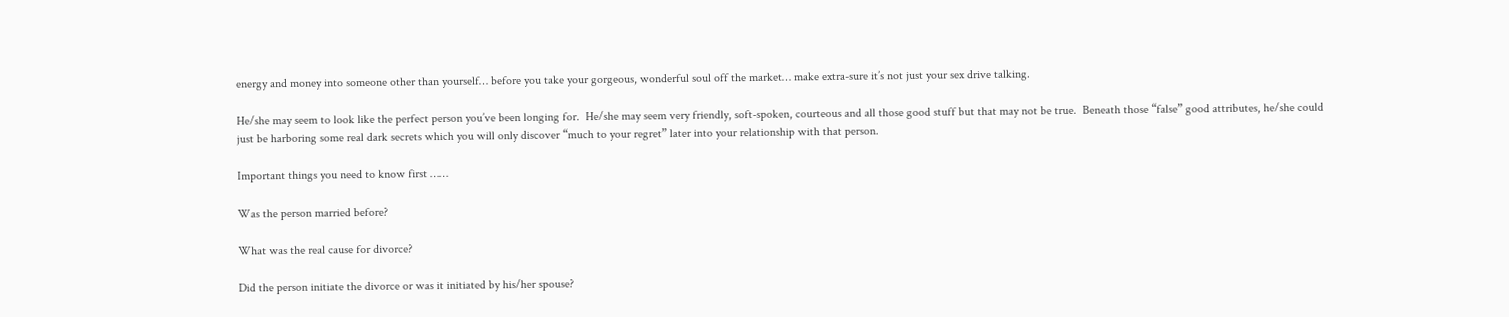energy and money into someone other than yourself… before you take your gorgeous, wonderful soul off the market… make extra-sure it’s not just your sex drive talking.

He/she may seem to look like the perfect person you’ve been longing for.  He/she may seem very friendly, soft-spoken, courteous and all those good stuff but that may not be true.  Beneath those “false” good attributes, he/she could just be harboring some real dark secrets which you will only discover “much to your regret” later into your relationship with that person.

Important things you need to know first ……

Was the person married before?

What was the real cause for divorce?

Did the person initiate the divorce or was it initiated by his/her spouse?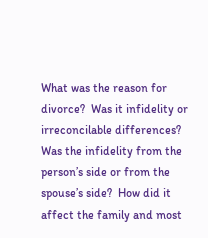What was the reason for divorce?  Was it infidelity or irreconcilable differences? Was the infidelity from the person’s side or from the spouse’s side?  How did it affect the family and most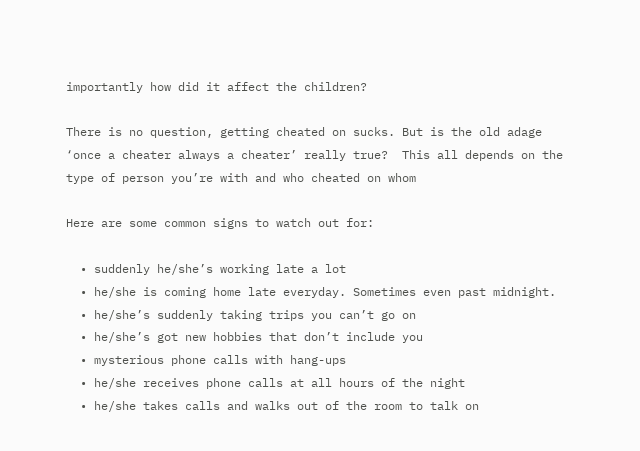importantly how did it affect the children?

There is no question, getting cheated on sucks. But is the old adage ‘once a cheater always a cheater’ really true?  This all depends on the type of person you’re with and who cheated on whom

Here are some common signs to watch out for:

  • suddenly he/she’s working late a lot
  • he/she is coming home late everyday. Sometimes even past midnight.
  • he/she’s suddenly taking trips you can’t go on
  • he/she’s got new hobbies that don’t include you
  • mysterious phone calls with hang-ups
  • he/she receives phone calls at all hours of the night
  • he/she takes calls and walks out of the room to talk on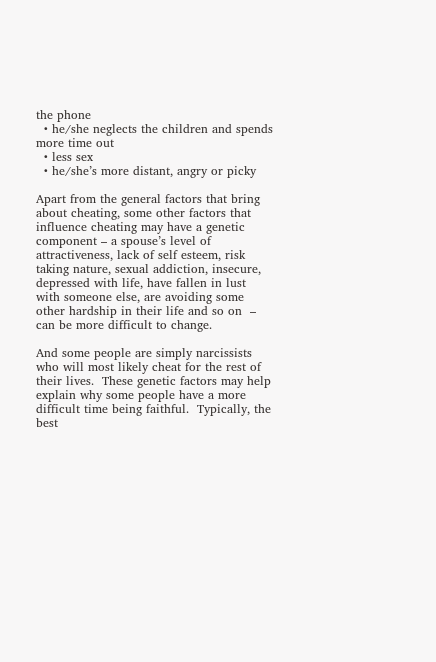the phone
  • he/she neglects the children and spends more time out
  • less sex
  • he/she’s more distant, angry or picky

Apart from the general factors that bring about cheating, some other factors that  influence cheating may have a genetic component – a spouse’s level of attractiveness, lack of self esteem, risk taking nature, sexual addiction, insecure, depressed with life, have fallen in lust with someone else, are avoiding some other hardship in their life and so on  – can be more difficult to change.

And some people are simply narcissists who will most likely cheat for the rest of their lives.  These genetic factors may help explain why some people have a more difficult time being faithful.  Typically, the best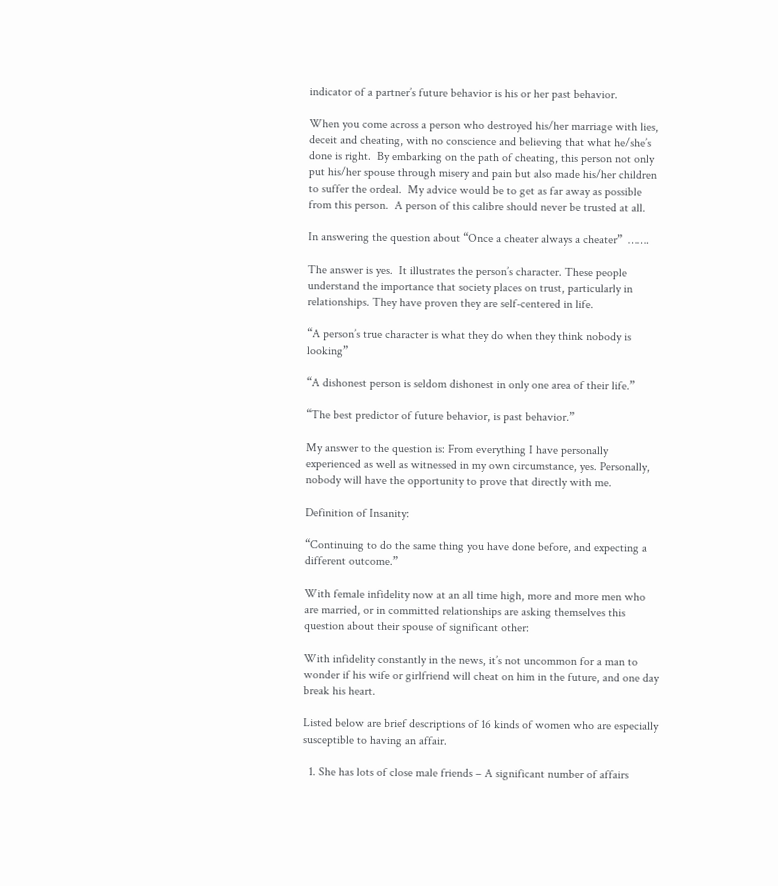indicator of a partner’s future behavior is his or her past behavior.

When you come across a person who destroyed his/her marriage with lies, deceit and cheating, with no conscience and believing that what he/she’s done is right.  By embarking on the path of cheating, this person not only put his/her spouse through misery and pain but also made his/her children to suffer the ordeal.  My advice would be to get as far away as possible from this person.  A person of this calibre should never be trusted at all.

In answering the question about “Once a cheater always a cheater”  …….

The answer is yes.  It illustrates the person’s character. These people understand the importance that society places on trust, particularly in relationships. They have proven they are self-centered in life.

“A person’s true character is what they do when they think nobody is looking”

“A dishonest person is seldom dishonest in only one area of their life.”

“The best predictor of future behavior, is past behavior.”

My answer to the question is: From everything I have personally experienced as well as witnessed in my own circumstance, yes. Personally, nobody will have the opportunity to prove that directly with me.

Definition of Insanity:

“Continuing to do the same thing you have done before, and expecting a different outcome.”

With female infidelity now at an all time high, more and more men who are married, or in committed relationships are asking themselves this question about their spouse of significant other:

With infidelity constantly in the news, it’s not uncommon for a man to wonder if his wife or girlfriend will cheat on him in the future, and one day break his heart.

Listed below are brief descriptions of 16 kinds of women who are especially susceptible to having an affair.

  1. She has lots of close male friends – A significant number of affairs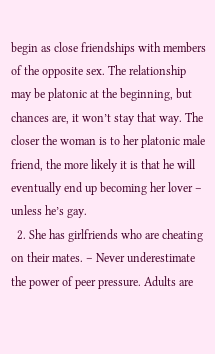begin as close friendships with members of the opposite sex. The relationship may be platonic at the beginning, but chances are, it won’t stay that way. The closer the woman is to her platonic male friend, the more likely it is that he will eventually end up becoming her lover – unless he’s gay.
  2. She has girlfriends who are cheating on their mates. – Never underestimate the power of peer pressure. Adults are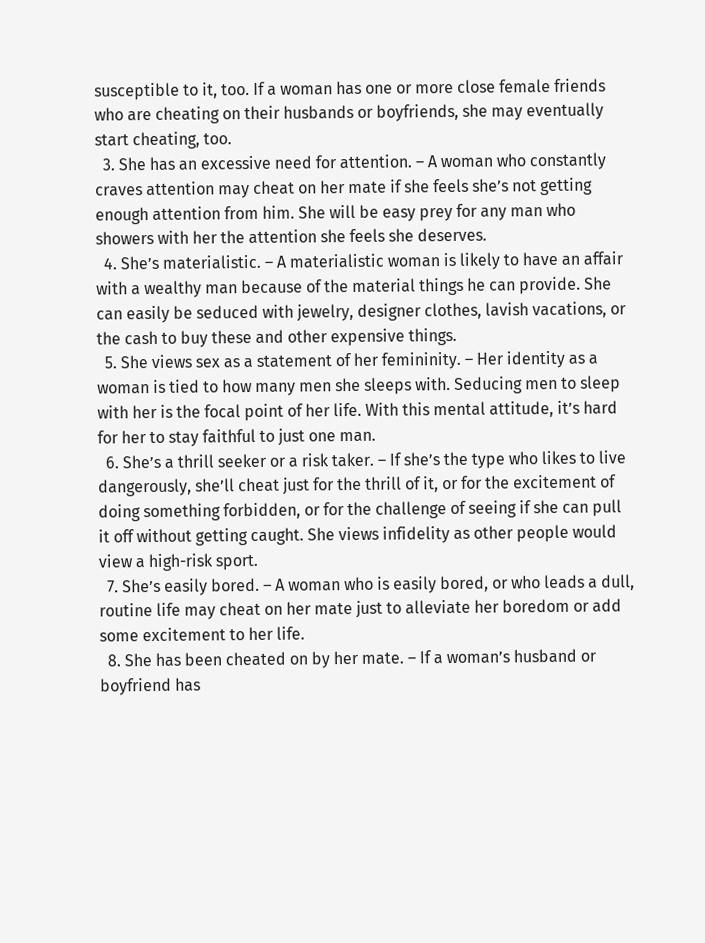susceptible to it, too. If a woman has one or more close female friends who are cheating on their husbands or boyfriends, she may eventually start cheating, too.
  3. She has an excessive need for attention. – A woman who constantly craves attention may cheat on her mate if she feels she’s not getting enough attention from him. She will be easy prey for any man who showers with her the attention she feels she deserves.
  4. She’s materialistic. – A materialistic woman is likely to have an affair with a wealthy man because of the material things he can provide. She can easily be seduced with jewelry, designer clothes, lavish vacations, or the cash to buy these and other expensive things.
  5. She views sex as a statement of her femininity. – Her identity as a woman is tied to how many men she sleeps with. Seducing men to sleep with her is the focal point of her life. With this mental attitude, it’s hard for her to stay faithful to just one man.
  6. She’s a thrill seeker or a risk taker. – If she’s the type who likes to live dangerously, she’ll cheat just for the thrill of it, or for the excitement of doing something forbidden, or for the challenge of seeing if she can pull it off without getting caught. She views infidelity as other people would view a high-risk sport.
  7. She’s easily bored. – A woman who is easily bored, or who leads a dull, routine life may cheat on her mate just to alleviate her boredom or add some excitement to her life.
  8. She has been cheated on by her mate. – If a woman’s husband or boyfriend has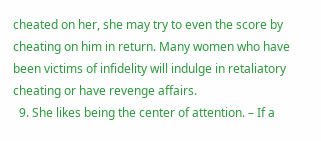cheated on her, she may try to even the score by cheating on him in return. Many women who have been victims of infidelity will indulge in retaliatory cheating or have revenge affairs.
  9. She likes being the center of attention. – If a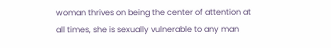woman thrives on being the center of attention at all times, she is sexually vulnerable to any man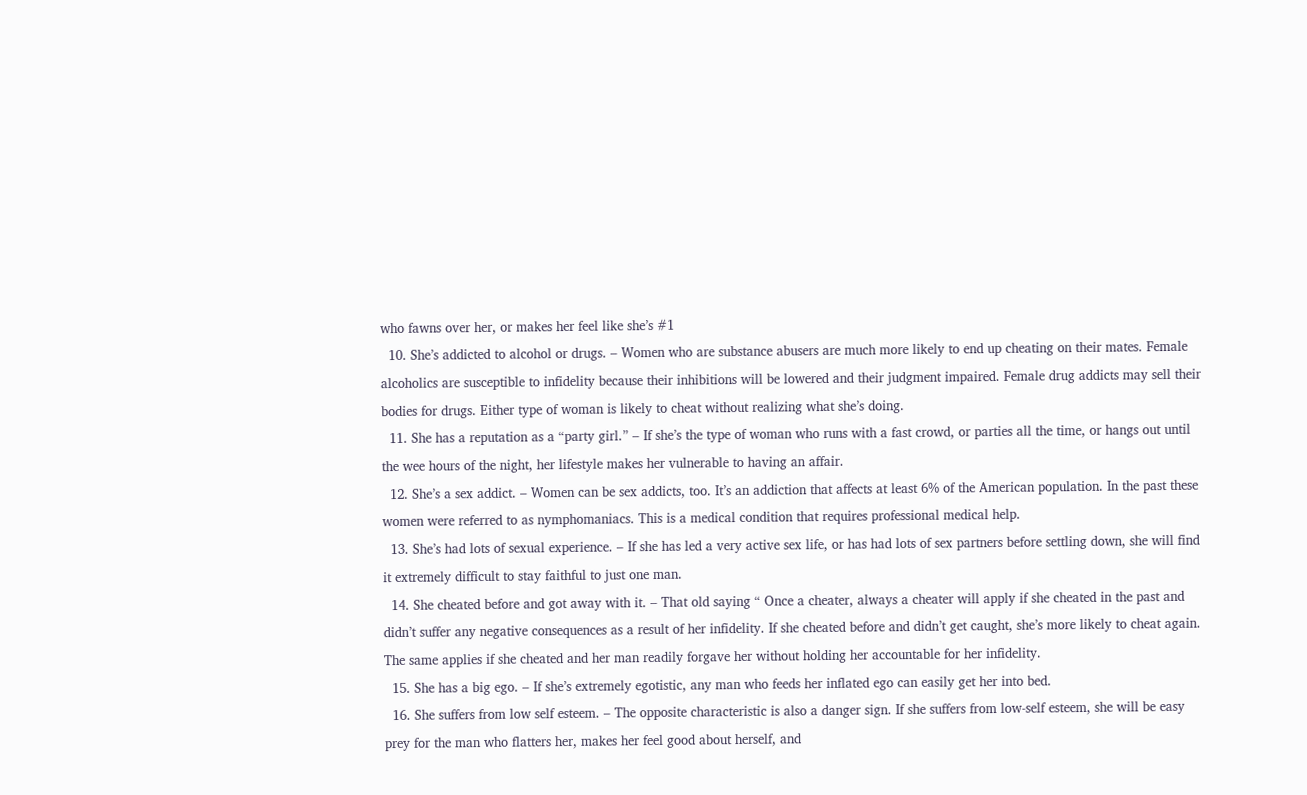who fawns over her, or makes her feel like she’s #1
  10. She’s addicted to alcohol or drugs. – Women who are substance abusers are much more likely to end up cheating on their mates. Female alcoholics are susceptible to infidelity because their inhibitions will be lowered and their judgment impaired. Female drug addicts may sell their bodies for drugs. Either type of woman is likely to cheat without realizing what she’s doing.
  11. She has a reputation as a “party girl.” – If she’s the type of woman who runs with a fast crowd, or parties all the time, or hangs out until the wee hours of the night, her lifestyle makes her vulnerable to having an affair.
  12. She’s a sex addict. – Women can be sex addicts, too. It’s an addiction that affects at least 6% of the American population. In the past these women were referred to as nymphomaniacs. This is a medical condition that requires professional medical help.
  13. She’s had lots of sexual experience. – If she has led a very active sex life, or has had lots of sex partners before settling down, she will find it extremely difficult to stay faithful to just one man.
  14. She cheated before and got away with it. – That old saying “ Once a cheater, always a cheater will apply if she cheated in the past and didn’t suffer any negative consequences as a result of her infidelity. If she cheated before and didn’t get caught, she’s more likely to cheat again. The same applies if she cheated and her man readily forgave her without holding her accountable for her infidelity.
  15. She has a big ego. – If she’s extremely egotistic, any man who feeds her inflated ego can easily get her into bed.
  16. She suffers from low self esteem. – The opposite characteristic is also a danger sign. If she suffers from low-self esteem, she will be easy prey for the man who flatters her, makes her feel good about herself, and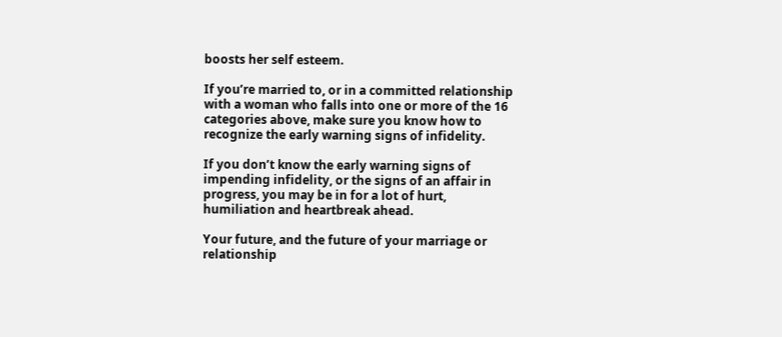boosts her self esteem.

If you’re married to, or in a committed relationship with a woman who falls into one or more of the 16 categories above, make sure you know how to recognize the early warning signs of infidelity.

If you don’t know the early warning signs of impending infidelity, or the signs of an affair in progress, you may be in for a lot of hurt, humiliation and heartbreak ahead.

Your future, and the future of your marriage or relationship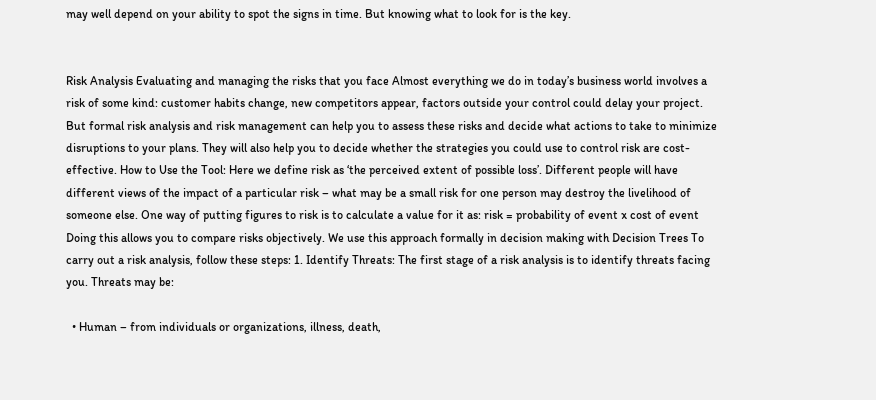may well depend on your ability to spot the signs in time. But knowing what to look for is the key.


Risk Analysis Evaluating and managing the risks that you face Almost everything we do in today’s business world involves a risk of some kind: customer habits change, new competitors appear, factors outside your control could delay your project. But formal risk analysis and risk management can help you to assess these risks and decide what actions to take to minimize disruptions to your plans. They will also help you to decide whether the strategies you could use to control risk are cost-effective. How to Use the Tool: Here we define risk as ‘the perceived extent of possible loss’. Different people will have different views of the impact of a particular risk – what may be a small risk for one person may destroy the livelihood of someone else. One way of putting figures to risk is to calculate a value for it as: risk = probability of event x cost of event Doing this allows you to compare risks objectively. We use this approach formally in decision making with Decision Trees To carry out a risk analysis, follow these steps: 1. Identify Threats: The first stage of a risk analysis is to identify threats facing you. Threats may be:

  • Human – from individuals or organizations, illness, death,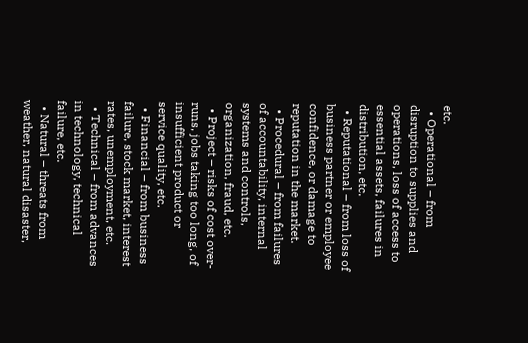etc.
  • Operational – from disruption to supplies and operations, loss of access to essential assets, failures in distribution, etc.
  • Reputational – from loss of business partner or employee confidence, or damage to reputation in the market.
  • Procedural – from failures of accountability, internal systems and controls, organization, fraud, etc.
  • Project – risks of cost over-runs, jobs taking too long, of insufficient product or service quality, etc.
  • Financial – from business failure, stock market, interest rates, unemployment, etc.
  • Technical – from advances in technology, technical failure, etc.
  • Natural – threats from weather, natural disaster,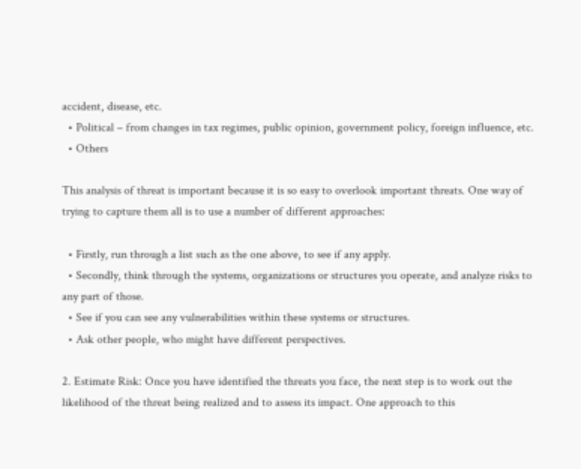accident, disease, etc.
  • Political – from changes in tax regimes, public opinion, government policy, foreign influence, etc.
  • Others

This analysis of threat is important because it is so easy to overlook important threats. One way of trying to capture them all is to use a number of different approaches:

  • Firstly, run through a list such as the one above, to see if any apply.
  • Secondly, think through the systems, organizations or structures you operate, and analyze risks to any part of those.
  • See if you can see any vulnerabilities within these systems or structures.
  • Ask other people, who might have different perspectives.

2. Estimate Risk: Once you have identified the threats you face, the next step is to work out the likelihood of the threat being realized and to assess its impact. One approach to this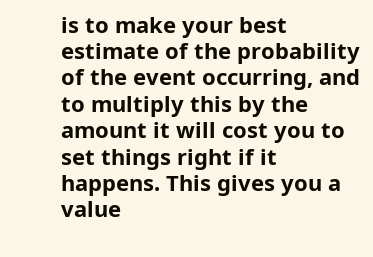is to make your best estimate of the probability of the event occurring, and to multiply this by the amount it will cost you to set things right if it happens. This gives you a value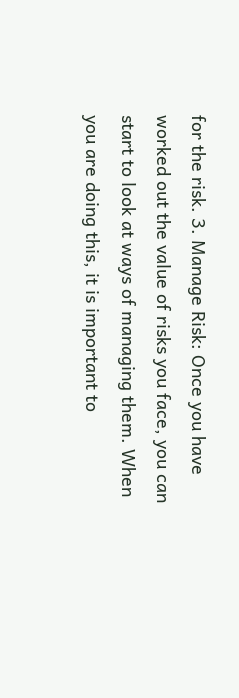for the risk. 3. Manage Risk: Once you have worked out the value of risks you face, you can start to look at ways of managing them. When you are doing this, it is important to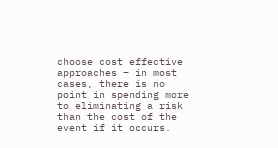choose cost effective approaches – in most cases, there is no point in spending more to eliminating a risk than the cost of the event if it occurs.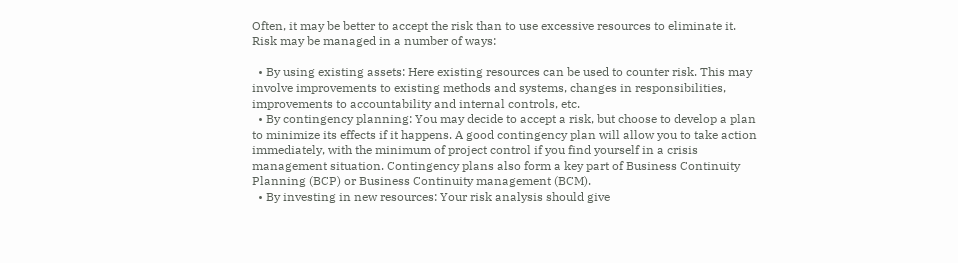Often, it may be better to accept the risk than to use excessive resources to eliminate it. Risk may be managed in a number of ways:

  • By using existing assets: Here existing resources can be used to counter risk. This may involve improvements to existing methods and systems, changes in responsibilities, improvements to accountability and internal controls, etc.
  • By contingency planning: You may decide to accept a risk, but choose to develop a plan to minimize its effects if it happens. A good contingency plan will allow you to take action immediately, with the minimum of project control if you find yourself in a crisis management situation. Contingency plans also form a key part of Business Continuity Planning (BCP) or Business Continuity management (BCM).
  • By investing in new resources: Your risk analysis should give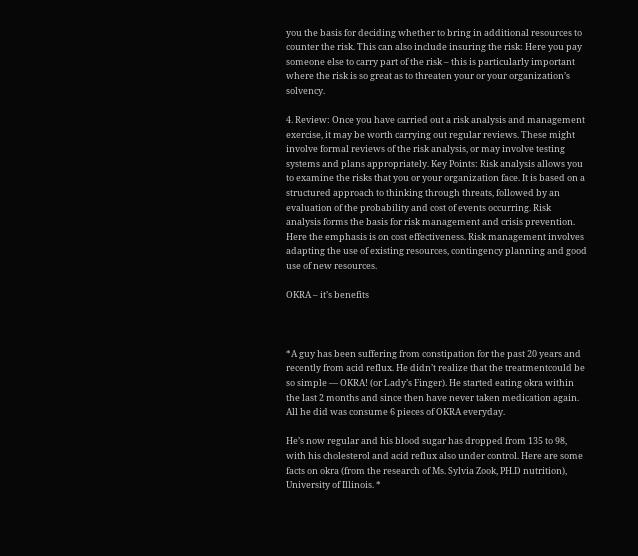you the basis for deciding whether to bring in additional resources to counter the risk. This can also include insuring the risk: Here you pay someone else to carry part of the risk – this is particularly important where the risk is so great as to threaten your or your organization’s solvency.

4. Review: Once you have carried out a risk analysis and management exercise, it may be worth carrying out regular reviews. These might involve formal reviews of the risk analysis, or may involve testing systems and plans appropriately. Key Points: Risk analysis allows you to examine the risks that you or your organization face. It is based on a structured approach to thinking through threats, followed by an evaluation of the probability and cost of events occurring. Risk analysis forms the basis for risk management and crisis prevention. Here the emphasis is on cost effectiveness. Risk management involves adapting the use of existing resources, contingency planning and good use of new resources.

OKRA – it’s benefits



*A guy has been suffering from constipation for the past 20 years and recently from acid reflux. He didn’t realize that the treatmentcould be so simple — OKRA! (or Lady’s Finger). He started eating okra within the last 2 months and since then have never taken medication again. All he did was consume 6 pieces of OKRA everyday.

He’s now regular and his blood sugar has dropped from 135 to 98, with his cholesterol and acid reflux also under control. Here are some facts on okra (from the research of Ms. Sylvia Zook, PH.D nutrition), University of Illinois. *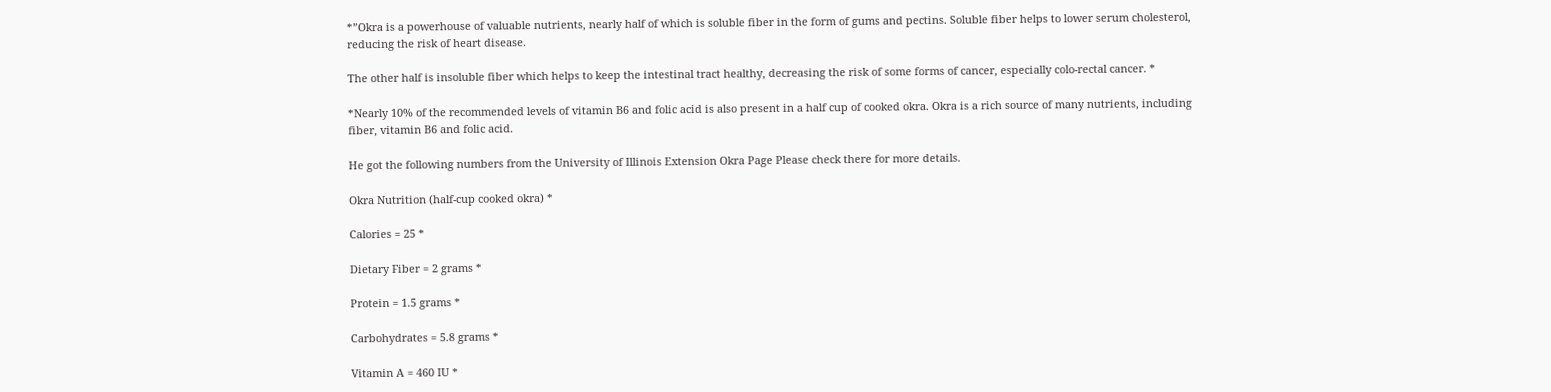*”Okra is a powerhouse of valuable nutrients, nearly half of which is soluble fiber in the form of gums and pectins. Soluble fiber helps to lower serum cholesterol, reducing the risk of heart disease.

The other half is insoluble fiber which helps to keep the intestinal tract healthy, decreasing the risk of some forms of cancer, especially colo-rectal cancer. *

*Nearly 10% of the recommended levels of vitamin B6 and folic acid is also present in a half cup of cooked okra. Okra is a rich source of many nutrients, including fiber, vitamin B6 and folic acid.

He got the following numbers from the University of Illinois Extension Okra Page Please check there for more details.

Okra Nutrition (half-cup cooked okra) *

Calories = 25 *

Dietary Fiber = 2 grams *

Protein = 1.5 grams *

Carbohydrates = 5.8 grams *

Vitamin A = 460 IU *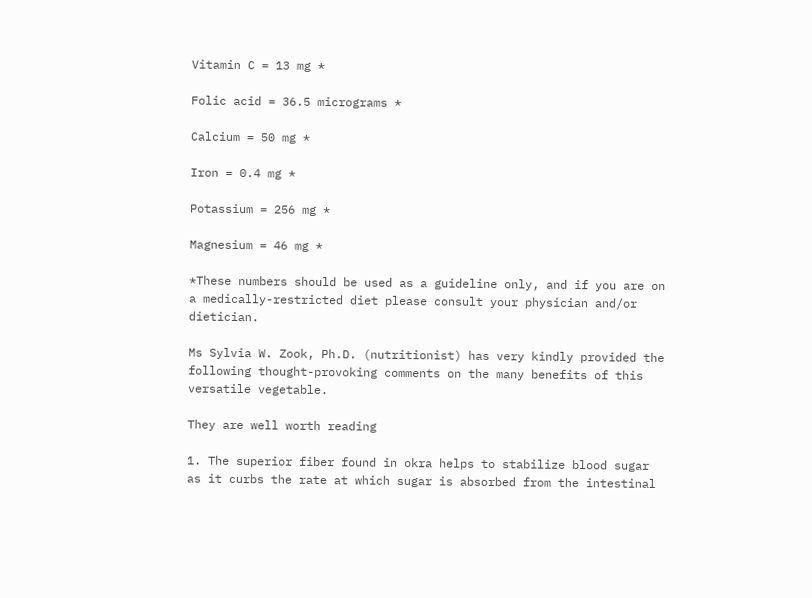Vitamin C = 13 mg *

Folic acid = 36.5 micrograms *

Calcium = 50 mg *

Iron = 0.4 mg *

Potassium = 256 mg *

Magnesium = 46 mg *

*These numbers should be used as a guideline only, and if you are on a medically-restricted diet please consult your physician and/or dietician.

Ms Sylvia W. Zook, Ph.D. (nutritionist) has very kindly provided the following thought-provoking comments on the many benefits of this versatile vegetable.

They are well worth reading

1. The superior fiber found in okra helps to stabilize blood sugar as it curbs the rate at which sugar is absorbed from the intestinal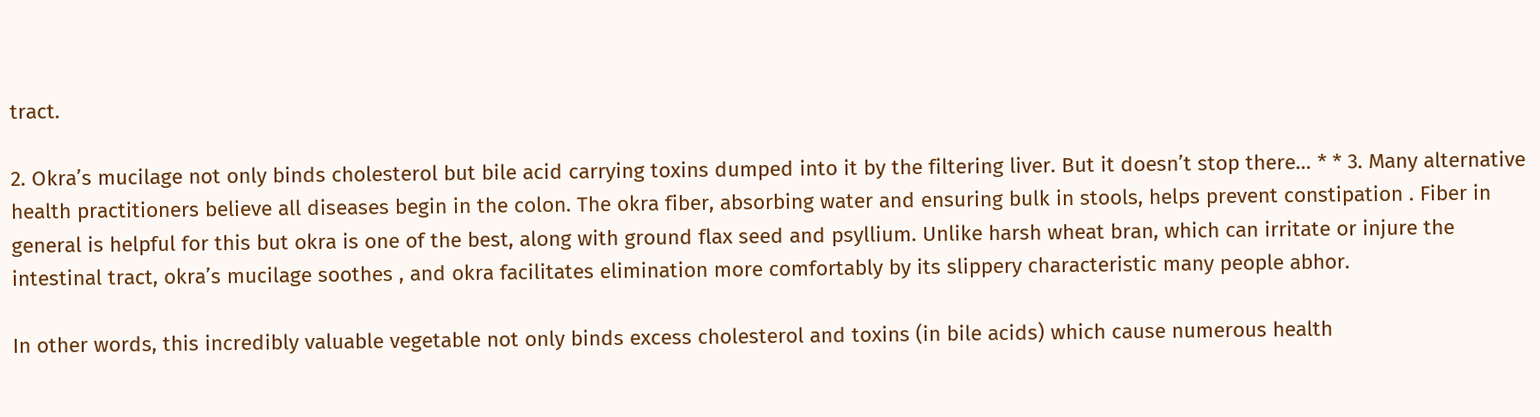tract.

2. Okra’s mucilage not only binds cholesterol but bile acid carrying toxins dumped into it by the filtering liver. But it doesn’t stop there… * * 3. Many alternative health practitioners believe all diseases begin in the colon. The okra fiber, absorbing water and ensuring bulk in stools, helps prevent constipation . Fiber in general is helpful for this but okra is one of the best, along with ground flax seed and psyllium. Unlike harsh wheat bran, which can irritate or injure the intestinal tract, okra’s mucilage soothes , and okra facilitates elimination more comfortably by its slippery characteristic many people abhor.

In other words, this incredibly valuable vegetable not only binds excess cholesterol and toxins (in bile acids) which cause numerous health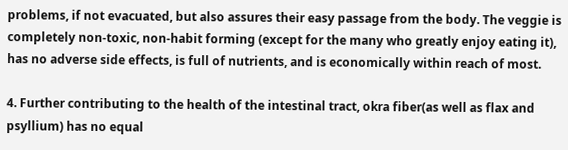problems, if not evacuated, but also assures their easy passage from the body. The veggie is completely non-toxic, non-habit forming (except for the many who greatly enjoy eating it), has no adverse side effects, is full of nutrients, and is economically within reach of most.

4. Further contributing to the health of the intestinal tract, okra fiber(as well as flax and psyllium) has no equal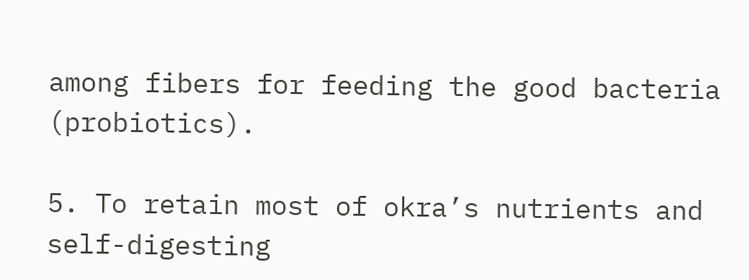among fibers for feeding the good bacteria (probiotics).

5. To retain most of okra’s nutrients and self-digesting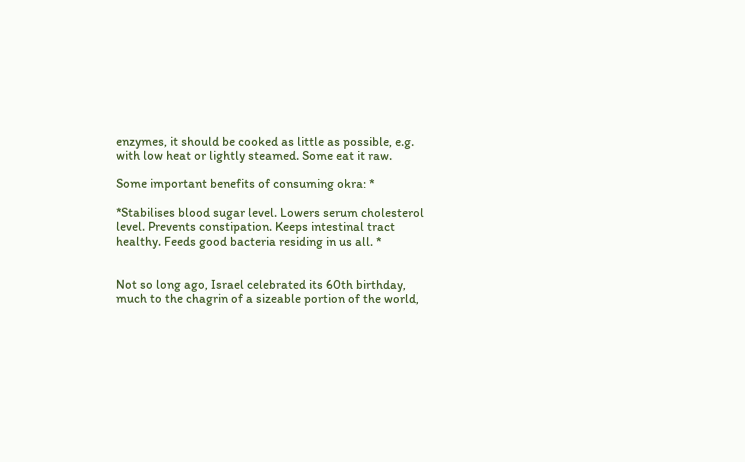enzymes, it should be cooked as little as possible, e.g. with low heat or lightly steamed. Some eat it raw.

Some important benefits of consuming okra: *

*Stabilises blood sugar level. Lowers serum cholesterol level. Prevents constipation. Keeps intestinal tract healthy. Feeds good bacteria residing in us all. *


Not so long ago, Israel celebrated its 60th birthday, much to the chagrin of a sizeable portion of the world,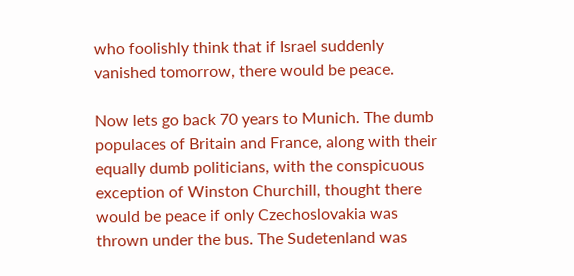who foolishly think that if Israel suddenly vanished tomorrow, there would be peace.

Now lets go back 70 years to Munich. The dumb populaces of Britain and France, along with their equally dumb politicians, with the conspicuous exception of Winston Churchill, thought there would be peace if only Czechoslovakia was thrown under the bus. The Sudetenland was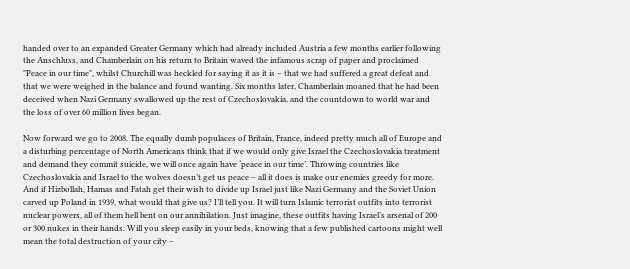handed over to an expanded Greater Germany which had already included Austria a few months earlier following the Anschluss, and Chamberlain on his return to Britain waved the infamous scrap of paper and proclaimed "Peace in our time", whilst Churchill was heckled for saying it as it is – that we had suffered a great defeat and that we were weighed in the balance and found wanting. Six months later, Chamberlain moaned that he had been deceived when Nazi Germany swallowed up the rest of Czechoslovakia, and the countdown to world war and the loss of over 60 million lives began.

Now forward we go to 2008. The equally dumb populaces of Britain, France, indeed pretty much all of Europe and a disturbing percentage of North Americans think that if we would only give Israel the Czechoslovakia treatment and demand they commit suicide, we will once again have ‘peace in our time’. Throwing countries like Czechoslovakia and Israel to the wolves doesn’t get us peace – all it does is make our enemies greedy for more. And if Hizbollah, Hamas and Fatah get their wish to divide up Israel just like Nazi Germany and the Soviet Union carved up Poland in 1939, what would that give us? I’ll tell you. It will turn Islamic terrorist outfits into terrorist nuclear powers, all of them hell bent on our annihilation. Just imagine, these outfits having Israel’s arsenal of 200 or 300 nukes in their hands. Will you sleep easily in your beds, knowing that a few published cartoons might well mean the total destruction of your city –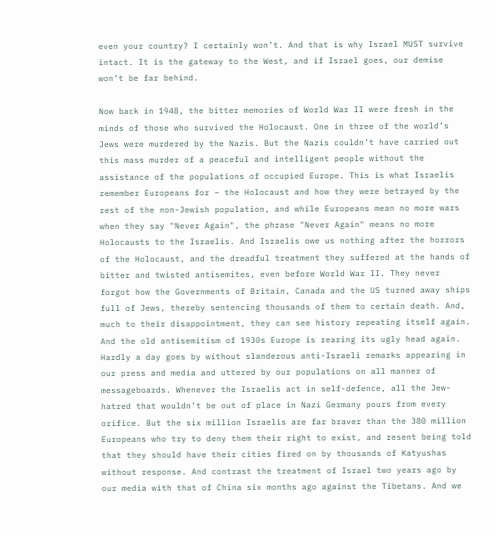even your country? I certainly won’t. And that is why Israel MUST survive intact. It is the gateway to the West, and if Israel goes, our demise won’t be far behind.

Now back in 1948, the bitter memories of World War II were fresh in the minds of those who survived the Holocaust. One in three of the world’s Jews were murdered by the Nazis. But the Nazis couldn’t have carried out this mass murder of a peaceful and intelligent people without the assistance of the populations of occupied Europe. This is what Israelis remember Europeans for – the Holocaust and how they were betrayed by the rest of the non-Jewish population, and while Europeans mean no more wars when they say "Never Again", the phrase "Never Again" means no more Holocausts to the Israelis. And Israelis owe us nothing after the horrors of the Holocaust, and the dreadful treatment they suffered at the hands of bitter and twisted antisemites, even before World War II. They never forgot how the Governments of Britain, Canada and the US turned away ships full of Jews, thereby sentencing thousands of them to certain death. And, much to their disappointment, they can see history repeating itself again. And the old antisemitism of 1930s Europe is rearing its ugly head again. Hardly a day goes by without slanderous anti-Israeli remarks appearing in our press and media and uttered by our populations on all manner of messageboards. Whenever the Israelis act in self-defence, all the Jew-hatred that wouldn’t be out of place in Nazi Germany pours from every orifice. But the six million Israelis are far braver than the 380 million Europeans who try to deny them their right to exist, and resent being told that they should have their cities fired on by thousands of Katyushas without response. And contrast the treatment of Israel two years ago by our media with that of China six months ago against the Tibetans. And we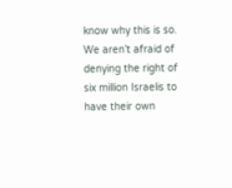know why this is so. We aren’t afraid of denying the right of six million Israelis to have their own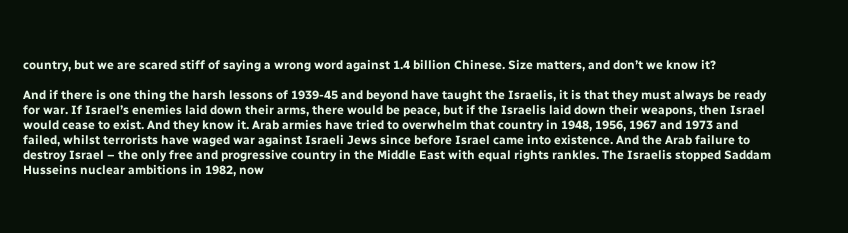country, but we are scared stiff of saying a wrong word against 1.4 billion Chinese. Size matters, and don’t we know it?

And if there is one thing the harsh lessons of 1939-45 and beyond have taught the Israelis, it is that they must always be ready for war. If Israel’s enemies laid down their arms, there would be peace, but if the Israelis laid down their weapons, then Israel would cease to exist. And they know it. Arab armies have tried to overwhelm that country in 1948, 1956, 1967 and 1973 and failed, whilst terrorists have waged war against Israeli Jews since before Israel came into existence. And the Arab failure to destroy Israel – the only free and progressive country in the Middle East with equal rights rankles. The Israelis stopped Saddam Husseins nuclear ambitions in 1982, now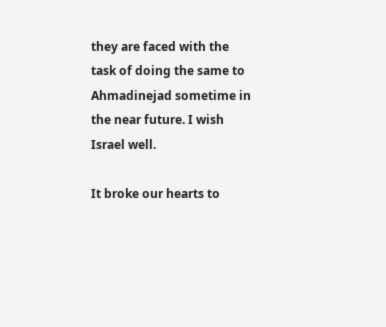they are faced with the task of doing the same to Ahmadinejad sometime in the near future. I wish Israel well.

It broke our hearts to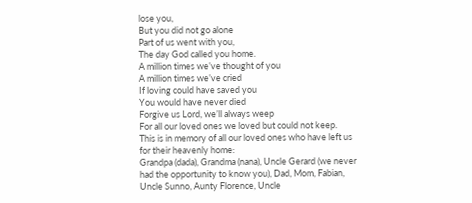lose you,
But you did not go alone
Part of us went with you,
The day God called you home.
A million times we’ve thought of you
A million times we’ve cried
If loving could have saved you
You would have never died
Forgive us Lord, we’ll always weep
For all our loved ones we loved but could not keep.
This is in memory of all our loved ones who have left us
for their heavenly home:
Grandpa (dada), Grandma (nana), Uncle Gerard (we never
had the opportunity to know you), Dad, Mom, Fabian,
Uncle Sunno, Aunty Florence, Uncle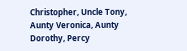Christopher, Uncle Tony,
Aunty Veronica, Aunty Dorothy, Percy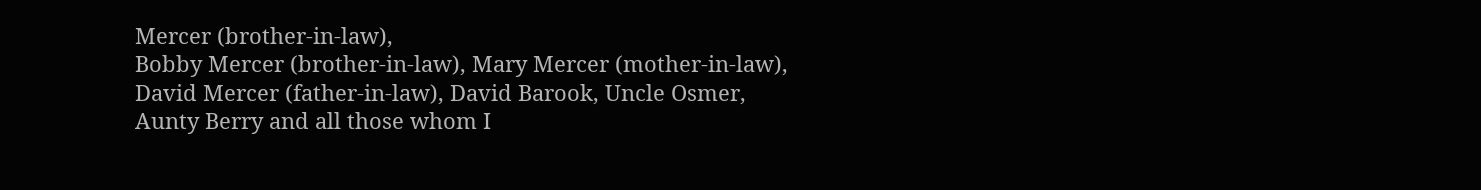Mercer (brother-in-law),
Bobby Mercer (brother-in-law), Mary Mercer (mother-in-law),
David Mercer (father-in-law), David Barook, Uncle Osmer,
Aunty Berry and all those whom I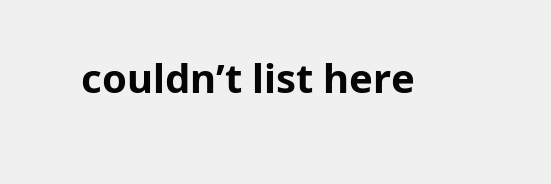couldn’t list here